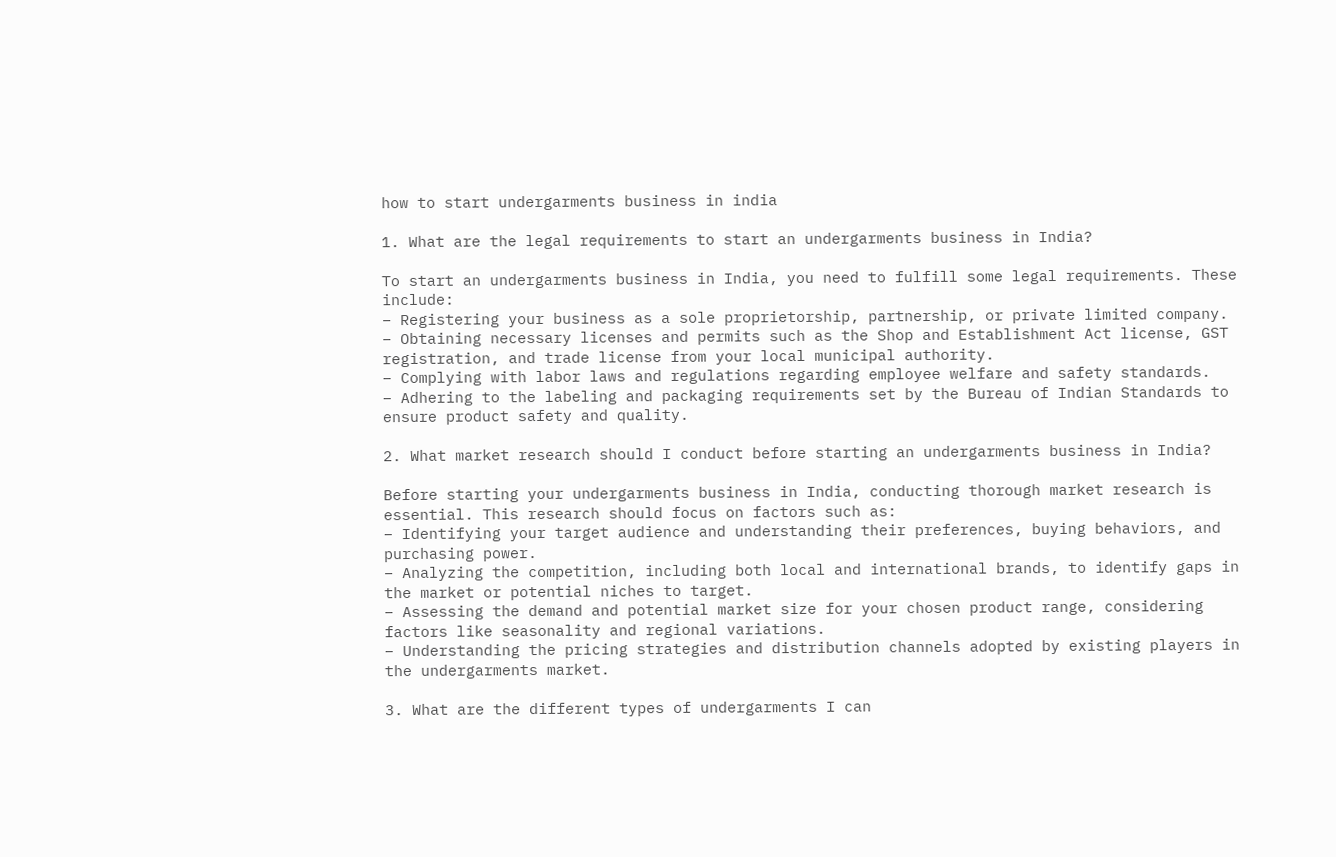how to start undergarments business in india

1. What are the legal requirements to start an undergarments business in India?

To start an undergarments business in India, you need to fulfill some legal requirements. These include:
– Registering your business as a sole proprietorship, partnership, or private limited company.
– Obtaining necessary licenses and permits such as the Shop and Establishment Act license, GST registration, and trade license from your local municipal authority.
– Complying with labor laws and regulations regarding employee welfare and safety standards.
– Adhering to the labeling and packaging requirements set by the Bureau of Indian Standards to ensure product safety and quality.

2. What market research should I conduct before starting an undergarments business in India?

Before starting your undergarments business in India, conducting thorough market research is essential. This research should focus on factors such as:
– Identifying your target audience and understanding their preferences, buying behaviors, and purchasing power.
– Analyzing the competition, including both local and international brands, to identify gaps in the market or potential niches to target.
– Assessing the demand and potential market size for your chosen product range, considering factors like seasonality and regional variations.
– Understanding the pricing strategies and distribution channels adopted by existing players in the undergarments market.

3. What are the different types of undergarments I can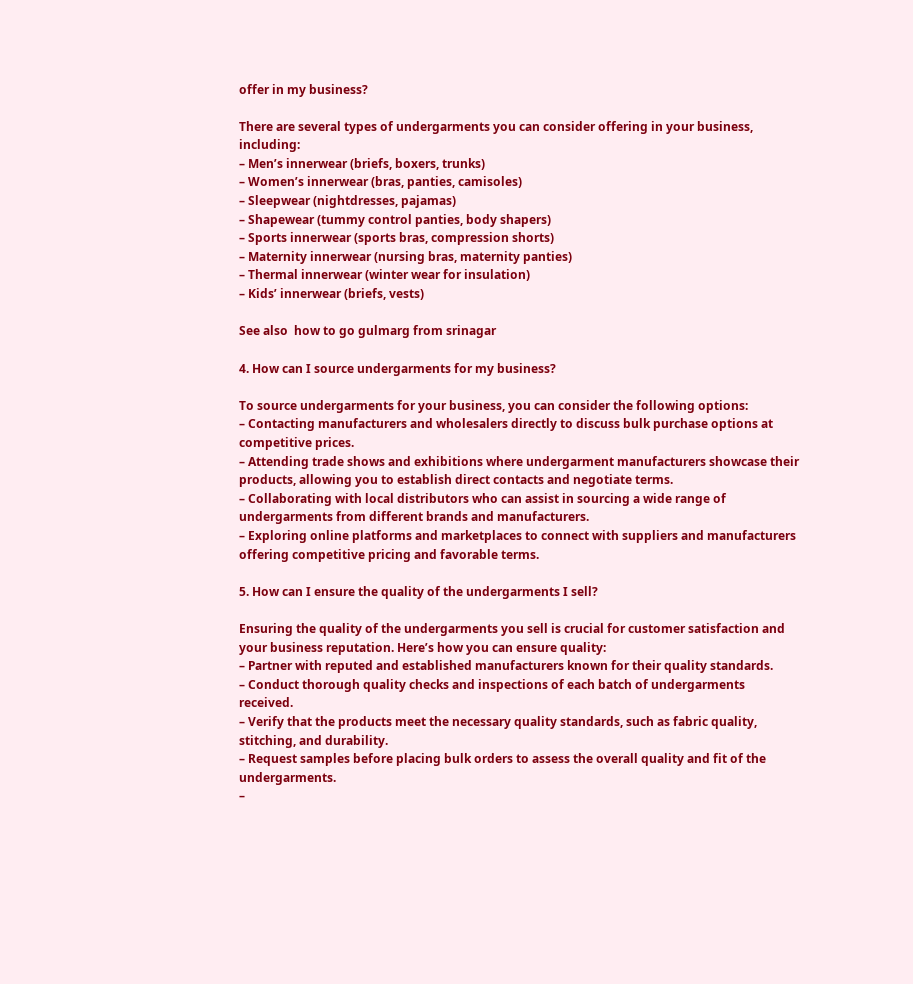offer in my business?

There are several types of undergarments you can consider offering in your business, including:
– Men’s innerwear (briefs, boxers, trunks)
– Women’s innerwear (bras, panties, camisoles)
– Sleepwear (nightdresses, pajamas)
– Shapewear (tummy control panties, body shapers)
– Sports innerwear (sports bras, compression shorts)
– Maternity innerwear (nursing bras, maternity panties)
– Thermal innerwear (winter wear for insulation)
– Kids’ innerwear (briefs, vests)

See also  how to go gulmarg from srinagar

4. How can I source undergarments for my business?

To source undergarments for your business, you can consider the following options:
– Contacting manufacturers and wholesalers directly to discuss bulk purchase options at competitive prices.
– Attending trade shows and exhibitions where undergarment manufacturers showcase their products, allowing you to establish direct contacts and negotiate terms.
– Collaborating with local distributors who can assist in sourcing a wide range of undergarments from different brands and manufacturers.
– Exploring online platforms and marketplaces to connect with suppliers and manufacturers offering competitive pricing and favorable terms.

5. How can I ensure the quality of the undergarments I sell?

Ensuring the quality of the undergarments you sell is crucial for customer satisfaction and your business reputation. Here’s how you can ensure quality:
– Partner with reputed and established manufacturers known for their quality standards.
– Conduct thorough quality checks and inspections of each batch of undergarments received.
– Verify that the products meet the necessary quality standards, such as fabric quality, stitching, and durability.
– Request samples before placing bulk orders to assess the overall quality and fit of the undergarments.
–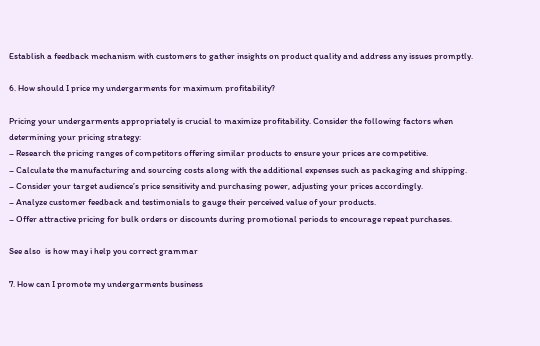Establish a feedback mechanism with customers to gather insights on product quality and address any issues promptly.

6. How should I price my undergarments for maximum profitability?

Pricing your undergarments appropriately is crucial to maximize profitability. Consider the following factors when determining your pricing strategy:
– Research the pricing ranges of competitors offering similar products to ensure your prices are competitive.
– Calculate the manufacturing and sourcing costs along with the additional expenses such as packaging and shipping.
– Consider your target audience’s price sensitivity and purchasing power, adjusting your prices accordingly.
– Analyze customer feedback and testimonials to gauge their perceived value of your products.
– Offer attractive pricing for bulk orders or discounts during promotional periods to encourage repeat purchases.

See also  is how may i help you correct grammar

7. How can I promote my undergarments business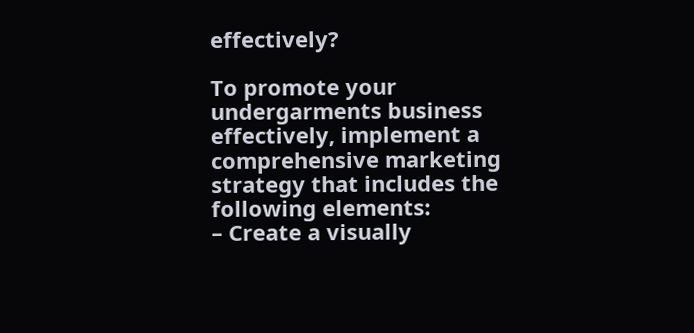effectively?

To promote your undergarments business effectively, implement a comprehensive marketing strategy that includes the following elements:
– Create a visually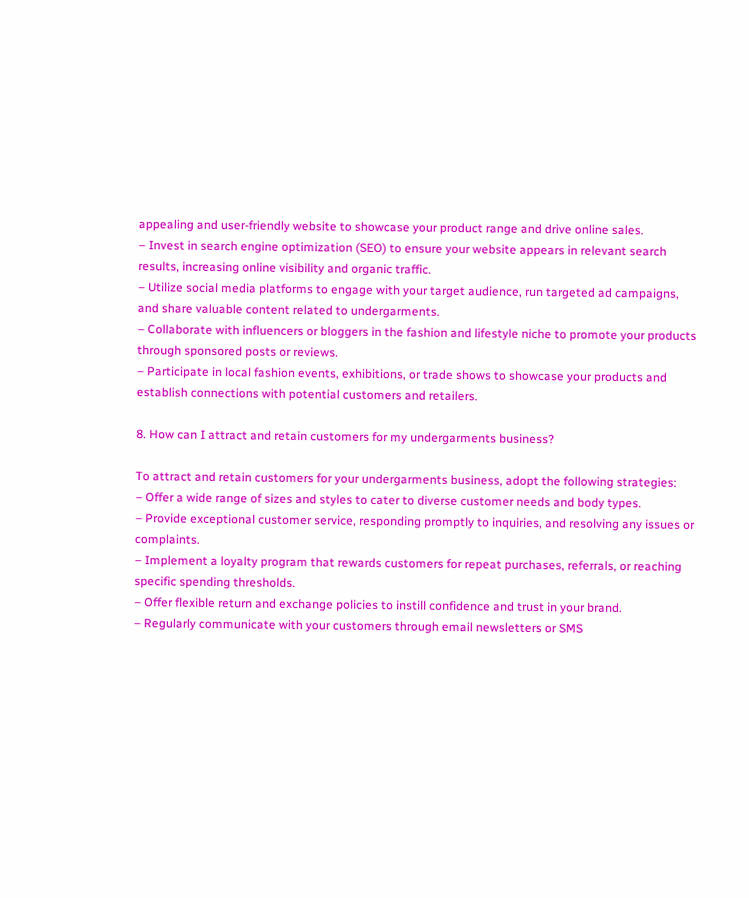appealing and user-friendly website to showcase your product range and drive online sales.
– Invest in search engine optimization (SEO) to ensure your website appears in relevant search results, increasing online visibility and organic traffic.
– Utilize social media platforms to engage with your target audience, run targeted ad campaigns, and share valuable content related to undergarments.
– Collaborate with influencers or bloggers in the fashion and lifestyle niche to promote your products through sponsored posts or reviews.
– Participate in local fashion events, exhibitions, or trade shows to showcase your products and establish connections with potential customers and retailers.

8. How can I attract and retain customers for my undergarments business?

To attract and retain customers for your undergarments business, adopt the following strategies:
– Offer a wide range of sizes and styles to cater to diverse customer needs and body types.
– Provide exceptional customer service, responding promptly to inquiries, and resolving any issues or complaints.
– Implement a loyalty program that rewards customers for repeat purchases, referrals, or reaching specific spending thresholds.
– Offer flexible return and exchange policies to instill confidence and trust in your brand.
– Regularly communicate with your customers through email newsletters or SMS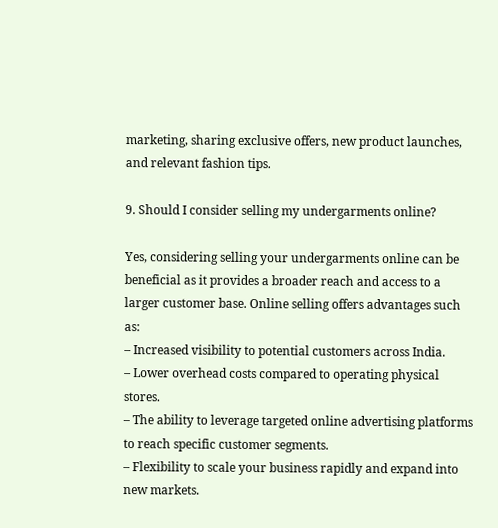marketing, sharing exclusive offers, new product launches, and relevant fashion tips.

9. Should I consider selling my undergarments online?

Yes, considering selling your undergarments online can be beneficial as it provides a broader reach and access to a larger customer base. Online selling offers advantages such as:
– Increased visibility to potential customers across India.
– Lower overhead costs compared to operating physical stores.
– The ability to leverage targeted online advertising platforms to reach specific customer segments.
– Flexibility to scale your business rapidly and expand into new markets.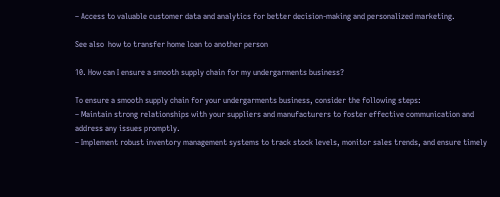– Access to valuable customer data and analytics for better decision-making and personalized marketing.

See also  how to transfer home loan to another person

10. How can I ensure a smooth supply chain for my undergarments business?

To ensure a smooth supply chain for your undergarments business, consider the following steps:
– Maintain strong relationships with your suppliers and manufacturers to foster effective communication and address any issues promptly.
– Implement robust inventory management systems to track stock levels, monitor sales trends, and ensure timely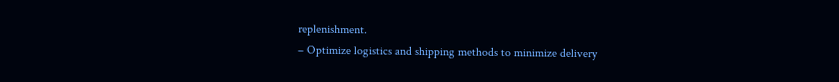replenishment.
– Optimize logistics and shipping methods to minimize delivery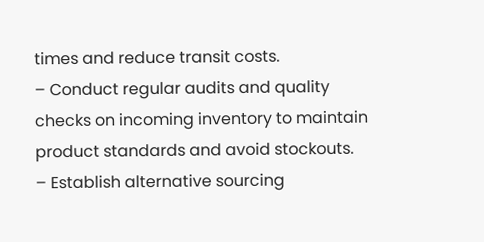times and reduce transit costs.
– Conduct regular audits and quality checks on incoming inventory to maintain product standards and avoid stockouts.
– Establish alternative sourcing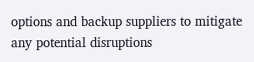options and backup suppliers to mitigate any potential disruptions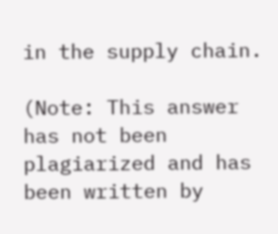in the supply chain.

(Note: This answer has not been plagiarized and has been written by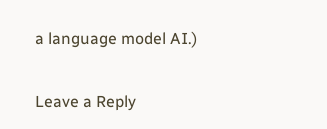a language model AI.)

Leave a Reply